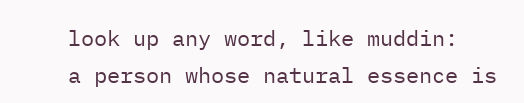look up any word, like muddin:
a person whose natural essence is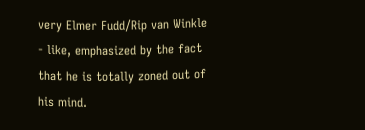very Elmer Fudd/Rip van Winkle - like, emphasized by the fact that he is totally zoned out of his mind.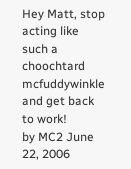Hey Matt, stop acting like such a choochtard mcfuddywinkle and get back to work!
by MC2 June 22, 2006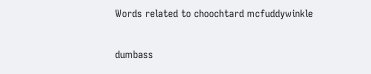Words related to choochtard mcfuddywinkle

dumbass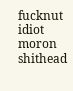fucknut idiot moron shithead